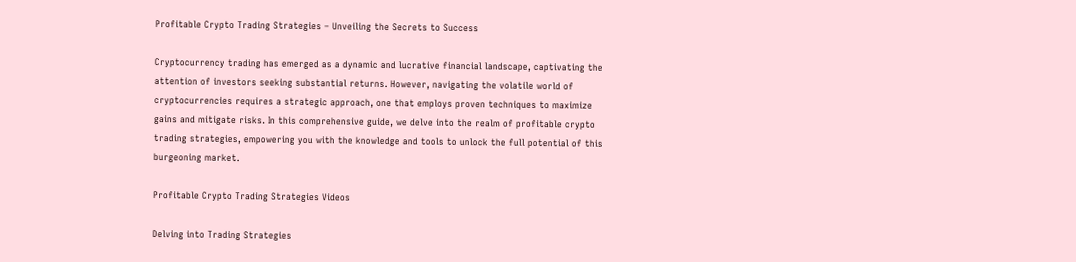Profitable Crypto Trading Strategies – Unveiling the Secrets to Success

Cryptocurrency trading has emerged as a dynamic and lucrative financial landscape, captivating the attention of investors seeking substantial returns. However, navigating the volatile world of cryptocurrencies requires a strategic approach, one that employs proven techniques to maximize gains and mitigate risks. In this comprehensive guide, we delve into the realm of profitable crypto trading strategies, empowering you with the knowledge and tools to unlock the full potential of this burgeoning market.

Profitable Crypto Trading Strategies Videos

Delving into Trading Strategies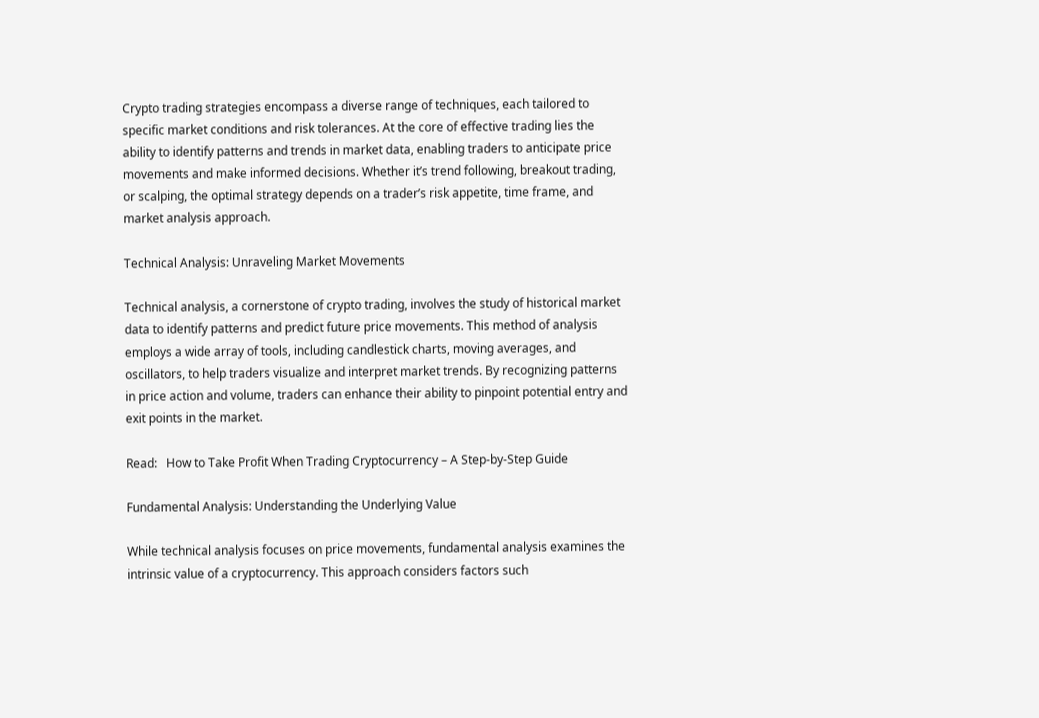Crypto trading strategies encompass a diverse range of techniques, each tailored to specific market conditions and risk tolerances. At the core of effective trading lies the ability to identify patterns and trends in market data, enabling traders to anticipate price movements and make informed decisions. Whether it’s trend following, breakout trading, or scalping, the optimal strategy depends on a trader’s risk appetite, time frame, and market analysis approach.

Technical Analysis: Unraveling Market Movements

Technical analysis, a cornerstone of crypto trading, involves the study of historical market data to identify patterns and predict future price movements. This method of analysis employs a wide array of tools, including candlestick charts, moving averages, and oscillators, to help traders visualize and interpret market trends. By recognizing patterns in price action and volume, traders can enhance their ability to pinpoint potential entry and exit points in the market.

Read:   How to Take Profit When Trading Cryptocurrency – A Step-by-Step Guide

Fundamental Analysis: Understanding the Underlying Value

While technical analysis focuses on price movements, fundamental analysis examines the intrinsic value of a cryptocurrency. This approach considers factors such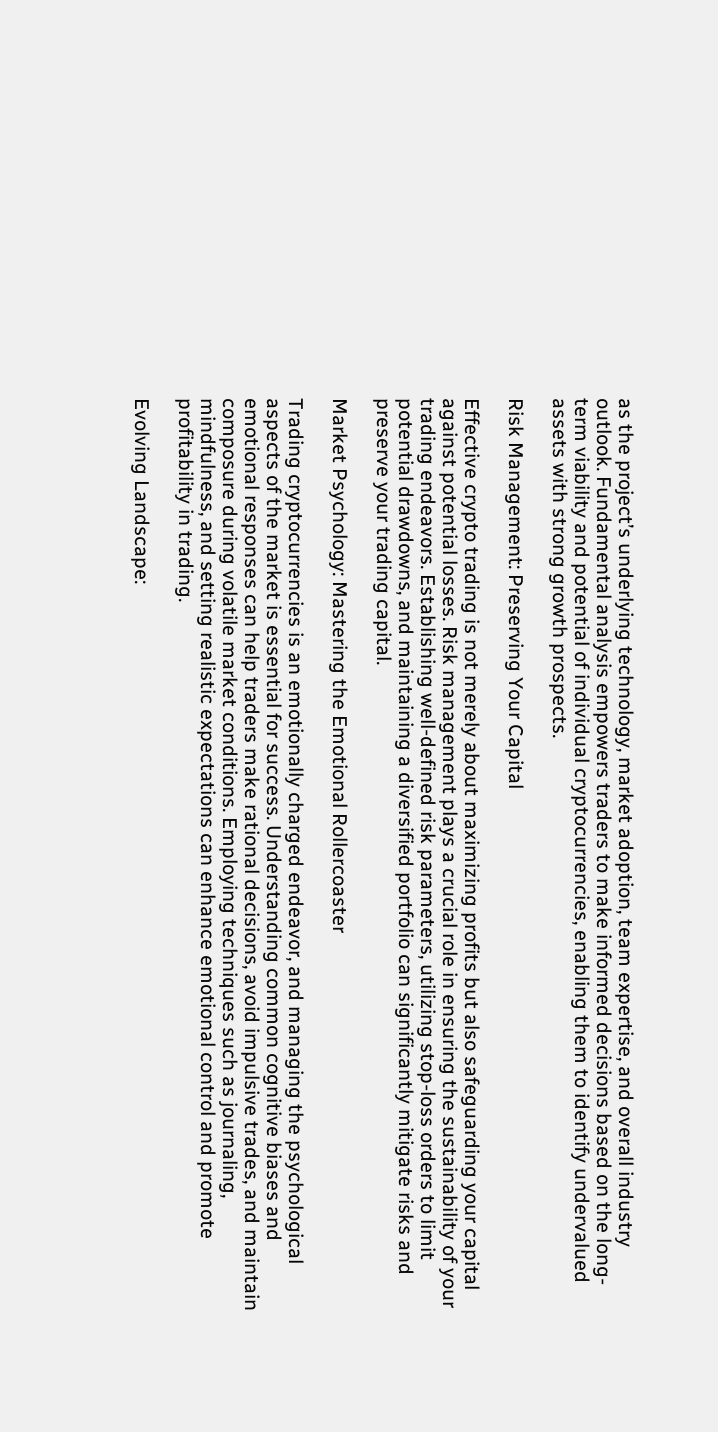as the project’s underlying technology, market adoption, team expertise, and overall industry outlook. Fundamental analysis empowers traders to make informed decisions based on the long-term viability and potential of individual cryptocurrencies, enabling them to identify undervalued assets with strong growth prospects.

Risk Management: Preserving Your Capital

Effective crypto trading is not merely about maximizing profits but also safeguarding your capital against potential losses. Risk management plays a crucial role in ensuring the sustainability of your trading endeavors. Establishing well-defined risk parameters, utilizing stop-loss orders to limit potential drawdowns, and maintaining a diversified portfolio can significantly mitigate risks and preserve your trading capital.

Market Psychology: Mastering the Emotional Rollercoaster

Trading cryptocurrencies is an emotionally charged endeavor, and managing the psychological aspects of the market is essential for success. Understanding common cognitive biases and emotional responses can help traders make rational decisions, avoid impulsive trades, and maintain composure during volatile market conditions. Employing techniques such as journaling, mindfulness, and setting realistic expectations can enhance emotional control and promote profitability in trading.

Evolving Landscape: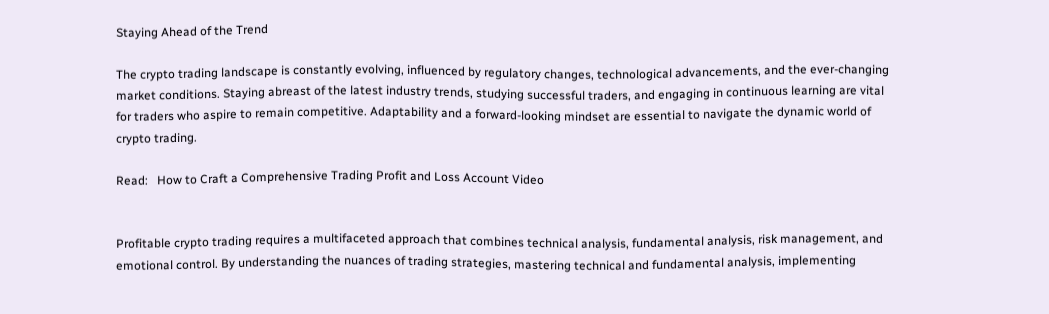Staying Ahead of the Trend

The crypto trading landscape is constantly evolving, influenced by regulatory changes, technological advancements, and the ever-changing market conditions. Staying abreast of the latest industry trends, studying successful traders, and engaging in continuous learning are vital for traders who aspire to remain competitive. Adaptability and a forward-looking mindset are essential to navigate the dynamic world of crypto trading.

Read:   How to Craft a Comprehensive Trading Profit and Loss Account Video


Profitable crypto trading requires a multifaceted approach that combines technical analysis, fundamental analysis, risk management, and emotional control. By understanding the nuances of trading strategies, mastering technical and fundamental analysis, implementing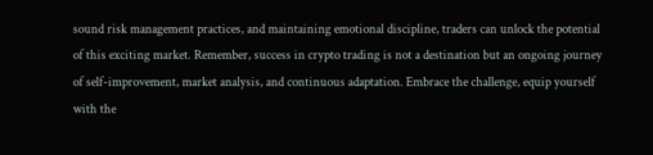sound risk management practices, and maintaining emotional discipline, traders can unlock the potential of this exciting market. Remember, success in crypto trading is not a destination but an ongoing journey of self-improvement, market analysis, and continuous adaptation. Embrace the challenge, equip yourself with the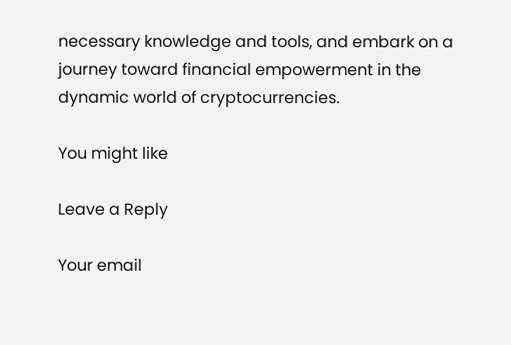necessary knowledge and tools, and embark on a journey toward financial empowerment in the dynamic world of cryptocurrencies.

You might like

Leave a Reply

Your email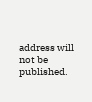address will not be published.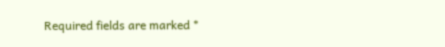Required fields are marked *